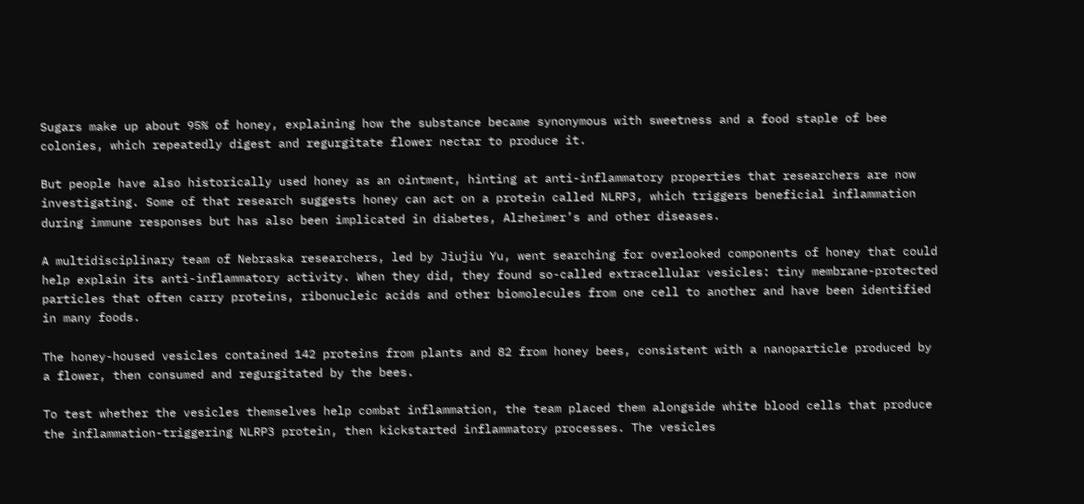Sugars make up about 95% of honey, explaining how the substance became synonymous with sweetness and a food staple of bee colonies, which repeatedly digest and regurgitate flower nectar to produce it.

But people have also historically used honey as an ointment, hinting at anti-inflammatory properties that researchers are now investigating. Some of that research suggests honey can act on a protein called NLRP3, which triggers beneficial inflammation during immune responses but has also been implicated in diabetes, Alzheimer’s and other diseases.

A multidisciplinary team of Nebraska researchers, led by Jiujiu Yu, went searching for overlooked components of honey that could help explain its anti-inflammatory activity. When they did, they found so-called extracellular vesicles: tiny membrane-protected particles that often carry proteins, ribonucleic acids and other biomolecules from one cell to another and have been identified in many foods.

The honey-housed vesicles contained 142 proteins from plants and 82 from honey bees, consistent with a nanoparticle produced by a flower, then consumed and regurgitated by the bees.

To test whether the vesicles themselves help combat inflammation, the team placed them alongside white blood cells that produce the inflammation-triggering NLRP3 protein, then kickstarted inflammatory processes. The vesicles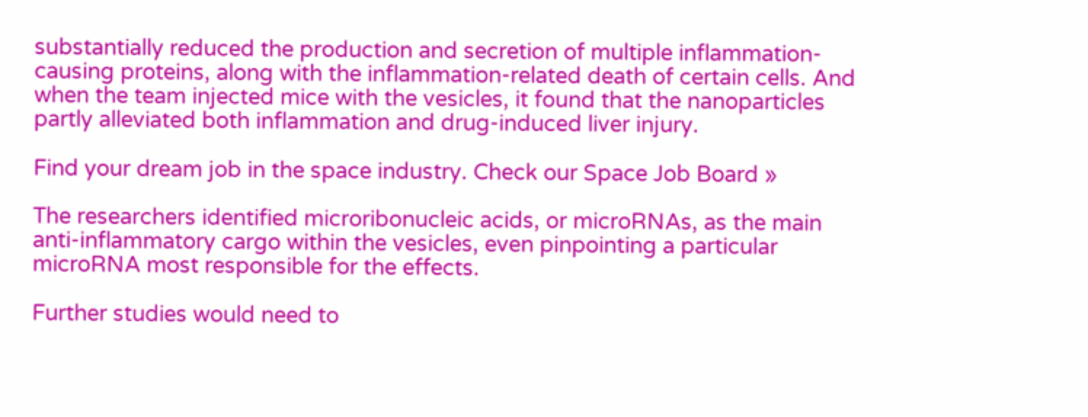substantially reduced the production and secretion of multiple inflammation-causing proteins, along with the inflammation-related death of certain cells. And when the team injected mice with the vesicles, it found that the nanoparticles partly alleviated both inflammation and drug-induced liver injury.

Find your dream job in the space industry. Check our Space Job Board »

The researchers identified microribonucleic acids, or microRNAs, as the main anti-inflammatory cargo within the vesicles, even pinpointing a particular microRNA most responsible for the effects.

Further studies would need to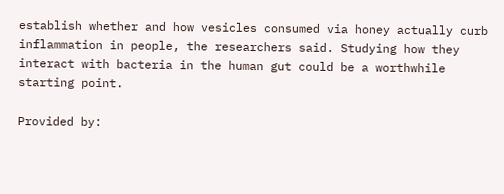establish whether and how vesicles consumed via honey actually curb inflammation in people, the researchers said. Studying how they interact with bacteria in the human gut could be a worthwhile starting point.

Provided by: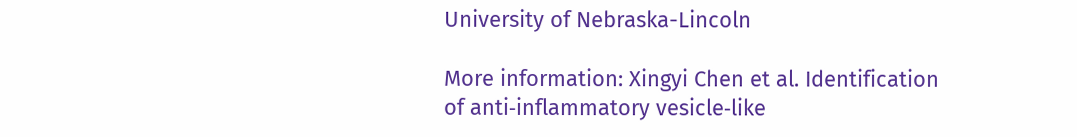University of Nebraska-Lincoln

More information: Xingyi Chen et al. Identification of anti‐inflammatory vesicle‐like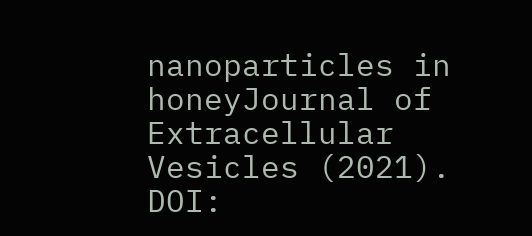nanoparticles in honeyJournal of Extracellular Vesicles (2021). DOI: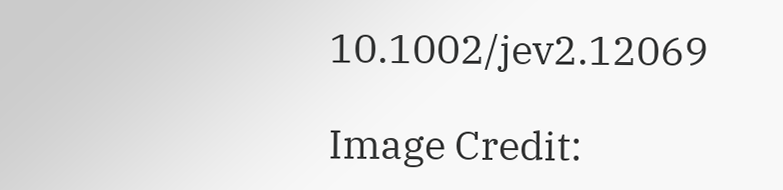10.1002/jev2.12069

Image Credit: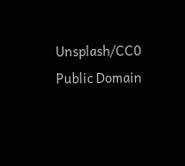Unsplash/CC0 Public Domain